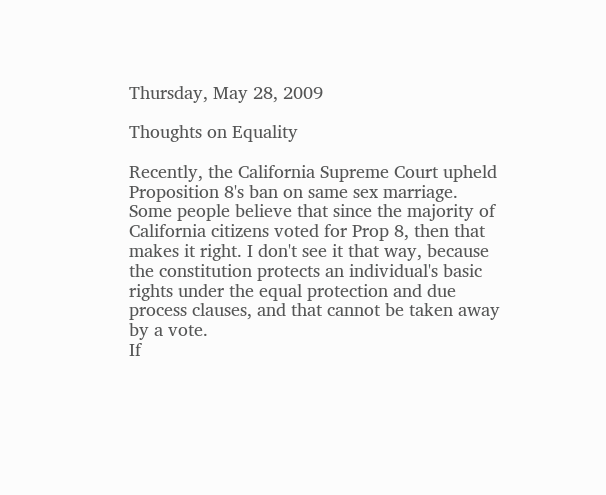Thursday, May 28, 2009

Thoughts on Equality

Recently, the California Supreme Court upheld Proposition 8's ban on same sex marriage. Some people believe that since the majority of California citizens voted for Prop 8, then that makes it right. I don't see it that way, because the constitution protects an individual's basic rights under the equal protection and due process clauses, and that cannot be taken away by a vote.
If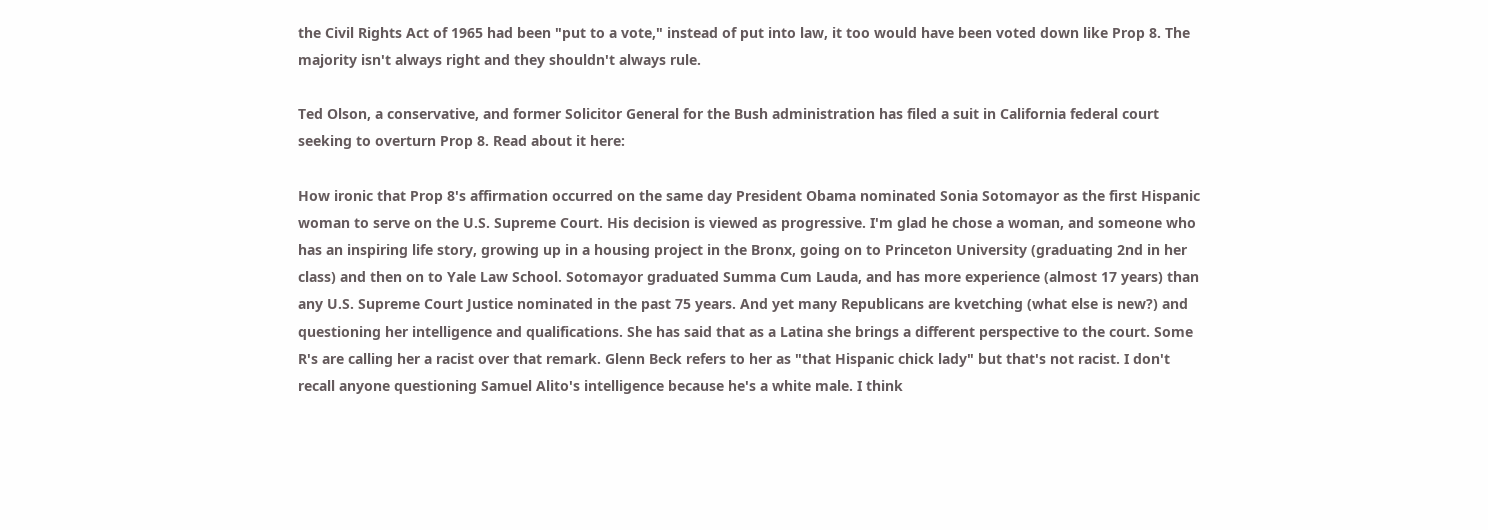the Civil Rights Act of 1965 had been "put to a vote," instead of put into law, it too would have been voted down like Prop 8. The majority isn't always right and they shouldn't always rule.

Ted Olson, a conservative, and former Solicitor General for the Bush administration has filed a suit in California federal court seeking to overturn Prop 8. Read about it here:

How ironic that Prop 8's affirmation occurred on the same day President Obama nominated Sonia Sotomayor as the first Hispanic woman to serve on the U.S. Supreme Court. His decision is viewed as progressive. I'm glad he chose a woman, and someone who has an inspiring life story, growing up in a housing project in the Bronx, going on to Princeton University (graduating 2nd in her class) and then on to Yale Law School. Sotomayor graduated Summa Cum Lauda, and has more experience (almost 17 years) than any U.S. Supreme Court Justice nominated in the past 75 years. And yet many Republicans are kvetching (what else is new?) and questioning her intelligence and qualifications. She has said that as a Latina she brings a different perspective to the court. Some R's are calling her a racist over that remark. Glenn Beck refers to her as "that Hispanic chick lady" but that's not racist. I don't recall anyone questioning Samuel Alito's intelligence because he's a white male. I think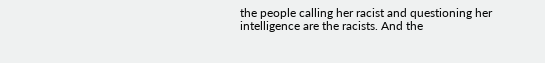the people calling her racist and questioning her intelligence are the racists. And the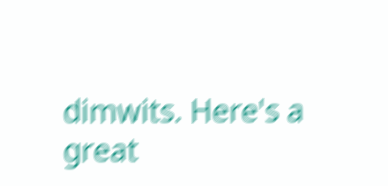dimwits. Here's a great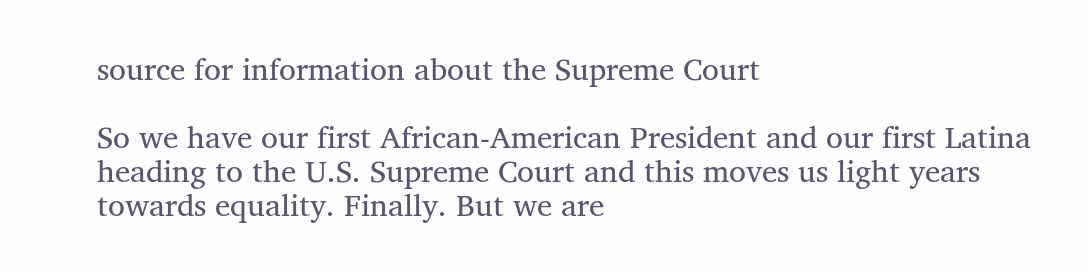source for information about the Supreme Court

So we have our first African-American President and our first Latina heading to the U.S. Supreme Court and this moves us light years towards equality. Finally. But we are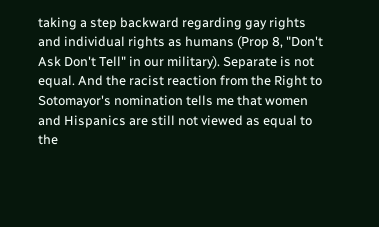taking a step backward regarding gay rights and individual rights as humans (Prop 8, "Don't Ask Don't Tell" in our military). Separate is not equal. And the racist reaction from the Right to Sotomayor's nomination tells me that women and Hispanics are still not viewed as equal to the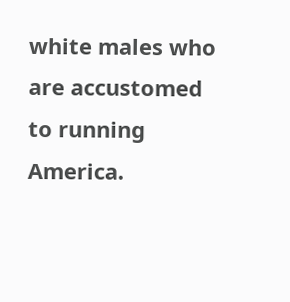white males who are accustomed to running America.